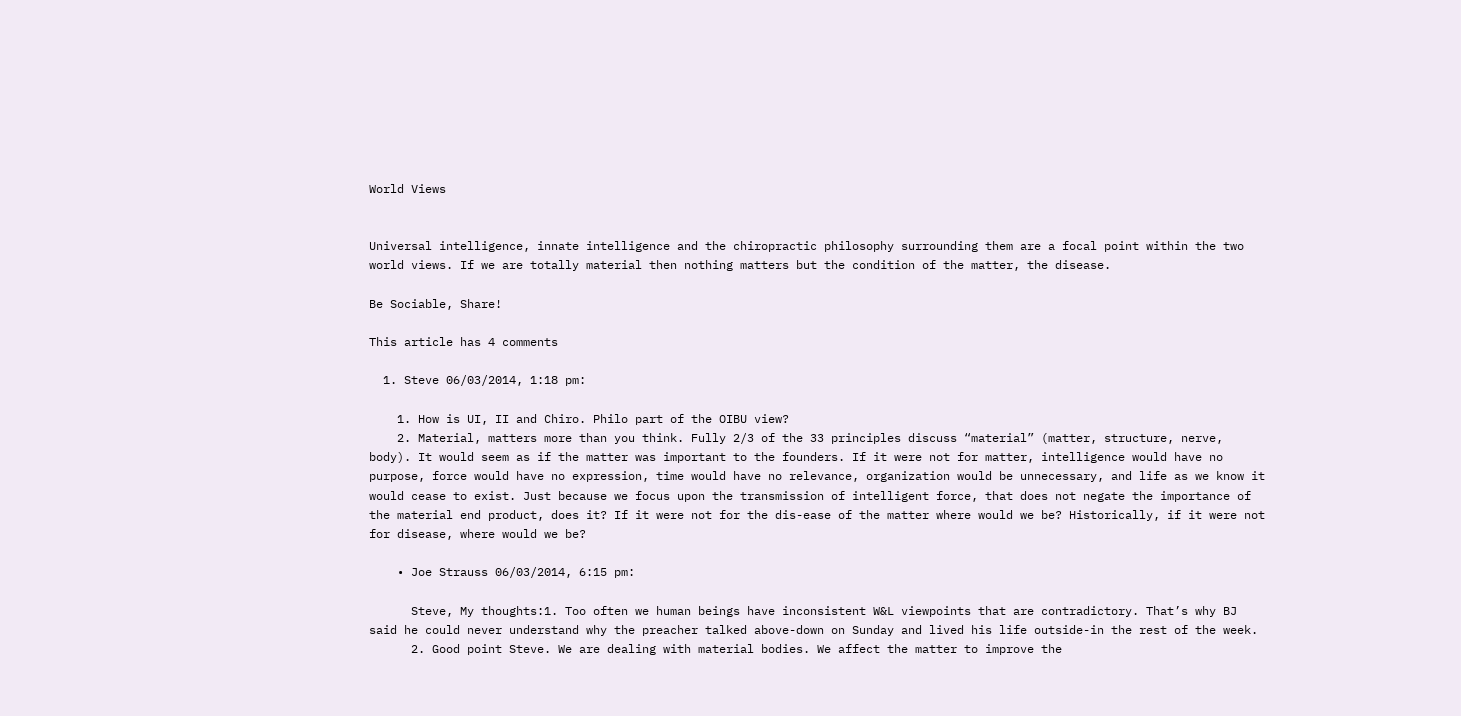World Views


Universal intelligence, innate intelligence and the chiropractic philosophy surrounding them are a focal point within the two world views. If we are totally material then nothing matters but the condition of the matter, the disease.

Be Sociable, Share!

This article has 4 comments

  1. Steve 06/03/2014, 1:18 pm:

    1. How is UI, II and Chiro. Philo part of the OIBU view?
    2. Material, matters more than you think. Fully 2/3 of the 33 principles discuss “material” (matter, structure, nerve, body). It would seem as if the matter was important to the founders. If it were not for matter, intelligence would have no purpose, force would have no expression, time would have no relevance, organization would be unnecessary, and life as we know it would cease to exist. Just because we focus upon the transmission of intelligent force, that does not negate the importance of the material end product, does it? If it were not for the dis-ease of the matter where would we be? Historically, if it were not for disease, where would we be?

    • Joe Strauss 06/03/2014, 6:15 pm:

      Steve, My thoughts:1. Too often we human beings have inconsistent W&L viewpoints that are contradictory. That’s why BJ said he could never understand why the preacher talked above-down on Sunday and lived his life outside-in the rest of the week.
      2. Good point Steve. We are dealing with material bodies. We affect the matter to improve the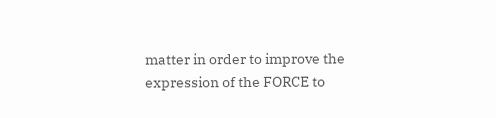matter in order to improve the expression of the FORCE to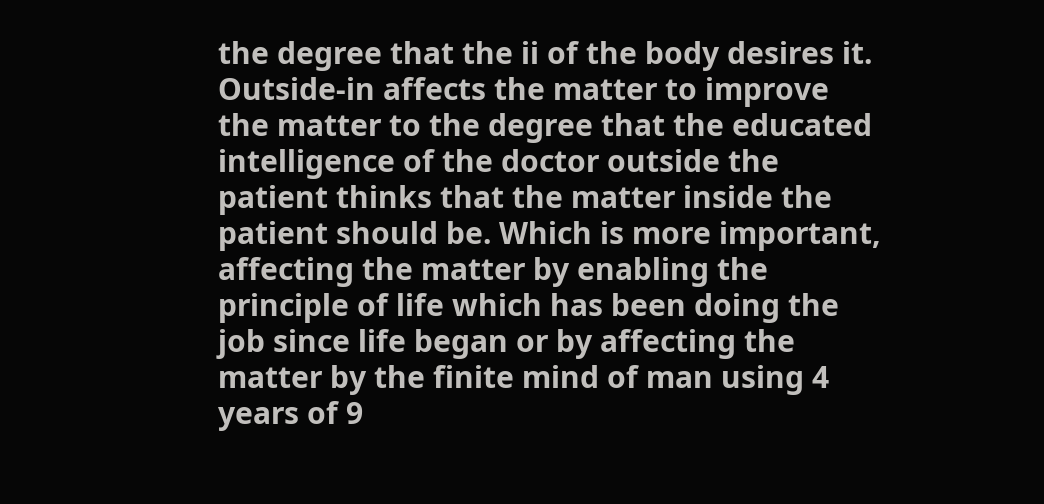the degree that the ii of the body desires it. Outside-in affects the matter to improve the matter to the degree that the educated intelligence of the doctor outside the patient thinks that the matter inside the patient should be. Which is more important, affecting the matter by enabling the principle of life which has been doing the job since life began or by affecting the matter by the finite mind of man using 4 years of 9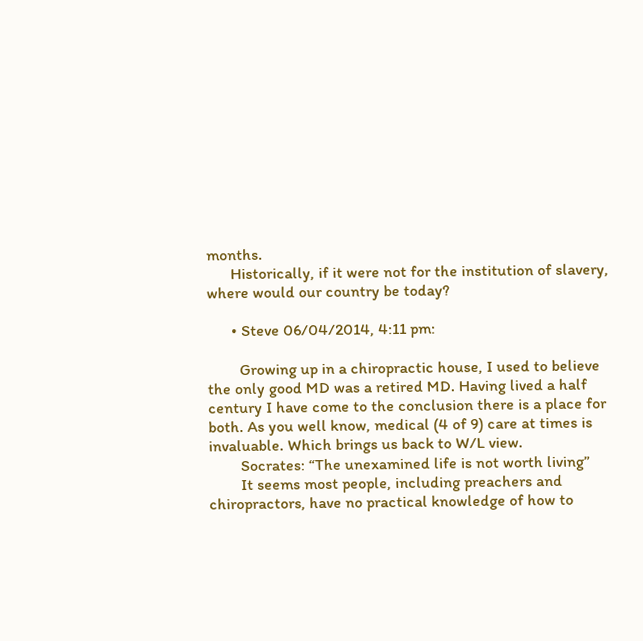months.
      Historically, if it were not for the institution of slavery, where would our country be today?

      • Steve 06/04/2014, 4:11 pm:

        Growing up in a chiropractic house, I used to believe the only good MD was a retired MD. Having lived a half century I have come to the conclusion there is a place for both. As you well know, medical (4 of 9) care at times is invaluable. Which brings us back to W/L view.
        Socrates: “The unexamined life is not worth living”
        It seems most people, including preachers and chiropractors, have no practical knowledge of how to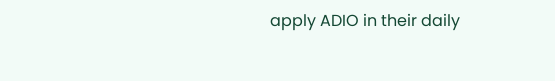apply ADIO in their daily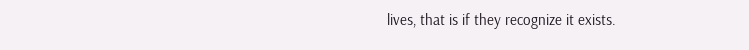lives, that is if they recognize it exists.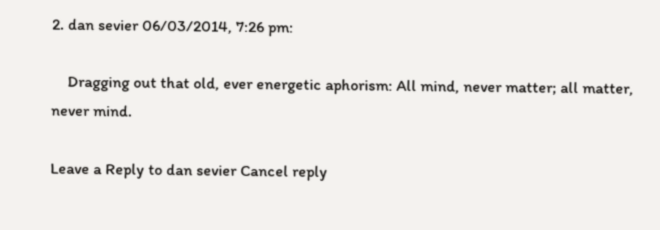2. dan sevier 06/03/2014, 7:26 pm:

    Dragging out that old, ever energetic aphorism: All mind, never matter; all matter, never mind.

Leave a Reply to dan sevier Cancel reply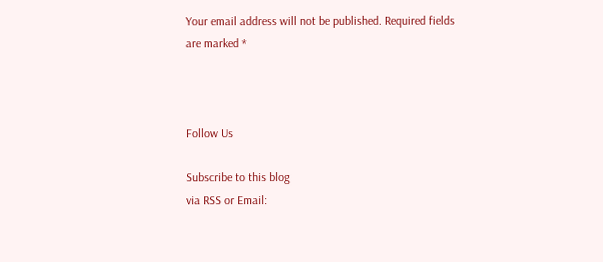Your email address will not be published. Required fields are marked *



Follow Us

Subscribe to this blog
via RSS or Email: